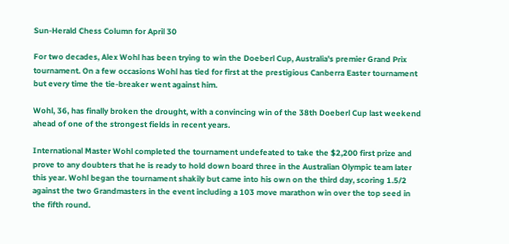Sun-Herald Chess Column for April 30

For two decades, Alex Wohl has been trying to win the Doeberl Cup, Australia's premier Grand Prix tournament. On a few occasions Wohl has tied for first at the prestigious Canberra Easter tournament but every time the tie-breaker went against him.

Wohl, 36, has finally broken the drought, with a convincing win of the 38th Doeberl Cup last weekend ahead of one of the strongest fields in recent years.

International Master Wohl completed the tournament undefeated to take the $2,200 first prize and prove to any doubters that he is ready to hold down board three in the Australian Olympic team later this year. Wohl began the tournament shakily but came into his own on the third day, scoring 1.5/2 against the two Grandmasters in the event including a 103 move marathon win over the top seed in the fifth round.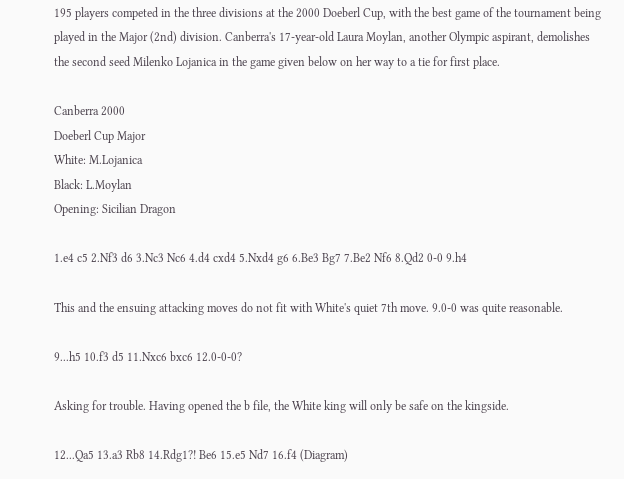195 players competed in the three divisions at the 2000 Doeberl Cup, with the best game of the tournament being played in the Major (2nd) division. Canberra's 17-year-old Laura Moylan, another Olympic aspirant, demolishes the second seed Milenko Lojanica in the game given below on her way to a tie for first place.

Canberra 2000
Doeberl Cup Major
White: M.Lojanica
Black: L.Moylan
Opening: Sicilian Dragon

1.e4 c5 2.Nf3 d6 3.Nc3 Nc6 4.d4 cxd4 5.Nxd4 g6 6.Be3 Bg7 7.Be2 Nf6 8.Qd2 0-0 9.h4

This and the ensuing attacking moves do not fit with White's quiet 7th move. 9.0-0 was quite reasonable.

9...h5 10.f3 d5 11.Nxc6 bxc6 12.0-0-0?

Asking for trouble. Having opened the b file, the White king will only be safe on the kingside.

12...Qa5 13.a3 Rb8 14.Rdg1?! Be6 15.e5 Nd7 16.f4 (Diagram)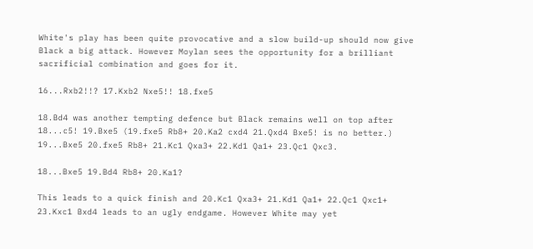White's play has been quite provocative and a slow build-up should now give Black a big attack. However Moylan sees the opportunity for a brilliant sacrificial combination and goes for it.

16...Rxb2!!? 17.Kxb2 Nxe5!! 18.fxe5

18.Bd4 was another tempting defence but Black remains well on top after 18...c5! 19.Bxe5 (19.fxe5 Rb8+ 20.Ka2 cxd4 21.Qxd4 Bxe5! is no better.) 19...Bxe5 20.fxe5 Rb8+ 21.Kc1 Qxa3+ 22.Kd1 Qa1+ 23.Qc1 Qxc3.

18...Bxe5 19.Bd4 Rb8+ 20.Ka1?

This leads to a quick finish and 20.Kc1 Qxa3+ 21.Kd1 Qa1+ 22.Qc1 Qxc1+ 23.Kxc1 Bxd4 leads to an ugly endgame. However White may yet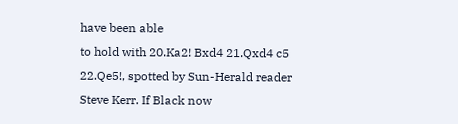have been able
to hold with 20.Ka2! Bxd4 21.Qxd4 c5 22.Qe5!, spotted by Sun-Herald reader Steve Kerr. If Black now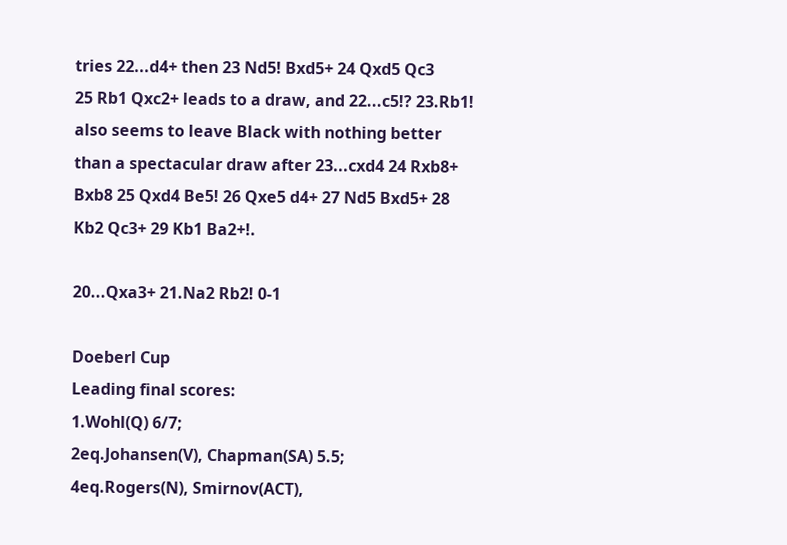tries 22...d4+ then 23 Nd5! Bxd5+ 24 Qxd5 Qc3
25 Rb1 Qxc2+ leads to a draw, and 22...c5!? 23.Rb1! also seems to leave Black with nothing better than a spectacular draw after 23...cxd4 24 Rxb8+ Bxb8 25 Qxd4 Be5! 26 Qxe5 d4+ 27 Nd5 Bxd5+ 28 Kb2 Qc3+ 29 Kb1 Ba2+!.

20...Qxa3+ 21.Na2 Rb2! 0-1

Doeberl Cup
Leading final scores:
1.Wohl(Q) 6/7;
2eq.Johansen(V), Chapman(SA) 5.5;
4eq.Rogers(N), Smirnov(ACT),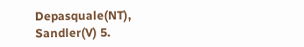Depasquale(NT), Sandler(V) 5.